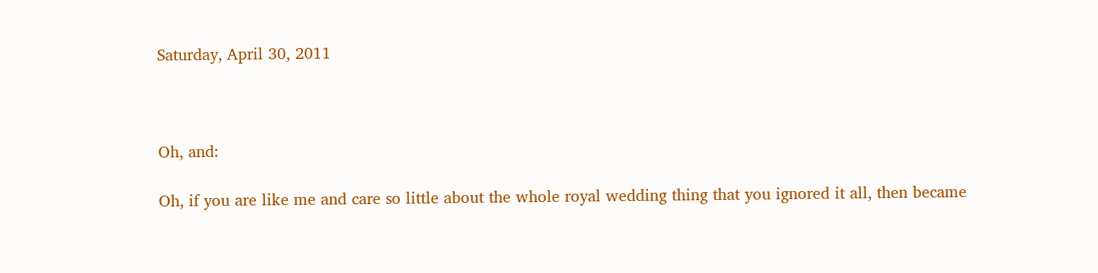Saturday, April 30, 2011



Oh, and:

Oh, if you are like me and care so little about the whole royal wedding thing that you ignored it all, then became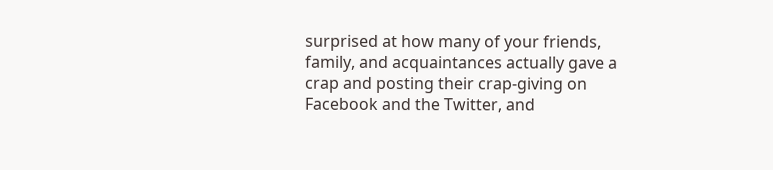surprised at how many of your friends, family, and acquaintances actually gave a crap and posting their crap-giving on Facebook and the Twitter, and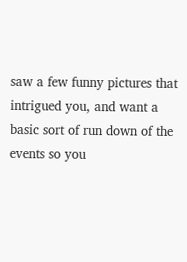saw a few funny pictures that intrigued you, and want a basic sort of run down of the events so you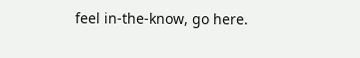feel in-the-know, go here.